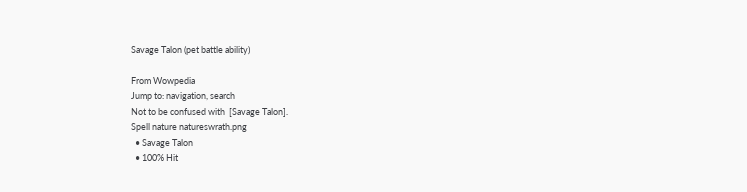Savage Talon (pet battle ability)

From Wowpedia
Jump to: navigation, search
Not to be confused with  [Savage Talon].
Spell nature natureswrath.png
  • Savage Talon
  • 100% Hit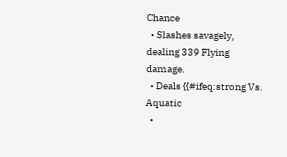Chance
  • Slashes savagely, dealing 339 Flying damage.
  • Deals {{#ifeq:strong Vs.    Aquatic
  •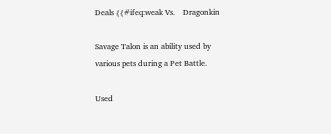Deals {{#ifeq:weak Vs.    Dragonkin

Savage Talon is an ability used by various pets during a Pet Battle.

Used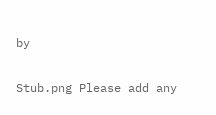by

Stub.png Please add any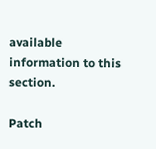available information to this section.

Patch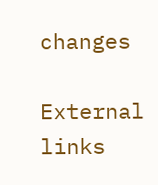changes

External links